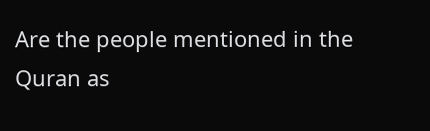Are the people mentioned in the Quran as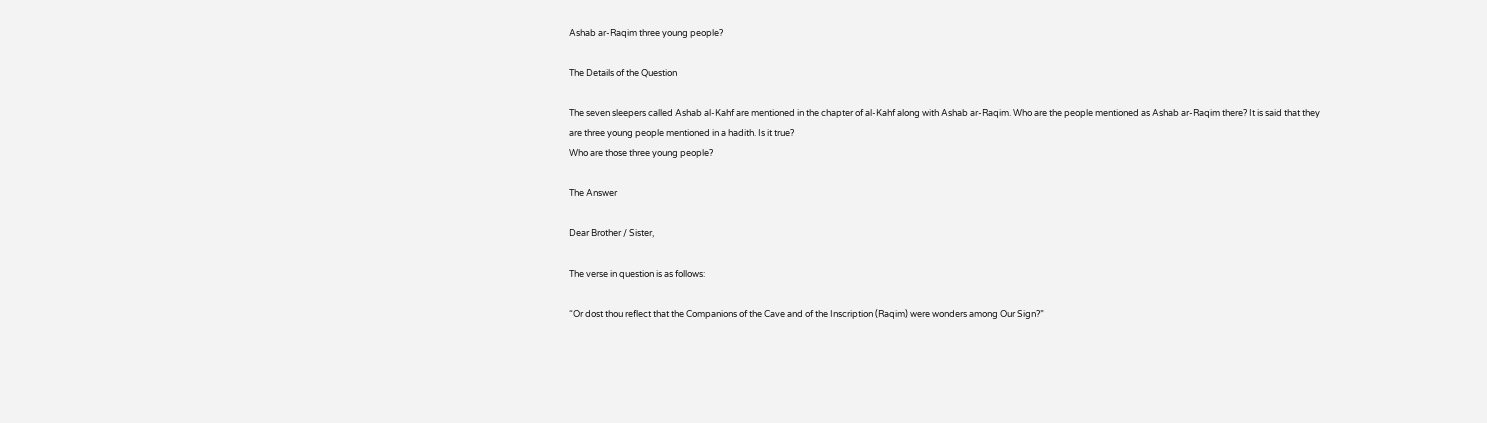Ashab ar-Raqim three young people?

The Details of the Question

The seven sleepers called Ashab al-Kahf are mentioned in the chapter of al-Kahf along with Ashab ar-Raqim. Who are the people mentioned as Ashab ar-Raqim there? It is said that they are three young people mentioned in a hadith. Is it true?
Who are those three young people?

The Answer

Dear Brother / Sister,

The verse in question is as follows:

“Or dost thou reflect that the Companions of the Cave and of the Inscription (Raqim) were wonders among Our Sign?”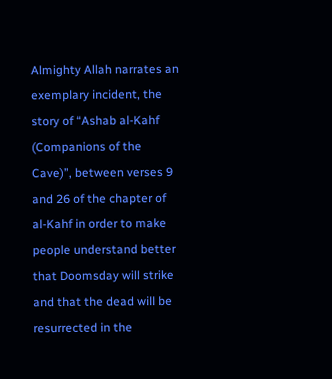Almighty Allah narrates an exemplary incident, the story of “Ashab al-Kahf (Companions of the Cave)”, between verses 9 and 26 of the chapter of al-Kahf in order to make people understand better that Doomsday will strike and that the dead will be resurrected in the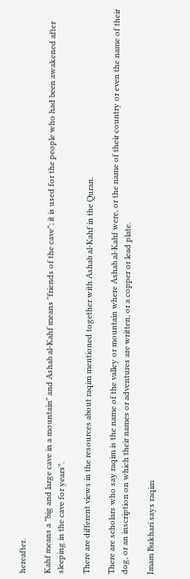hereafter.

Kahf means a "big and large cave in a mountain" and Ashab al-Kahf means "friends of the cave"; it is used for the people who had been awakened after sleeping in the cave for years".

There are different views in the resources about raqim mentioned together with Ashab al-Kahf in the Quran.

There are scholars who say raqim is the name of the valley or mountain where Ashab al-Kahf were, or the name of their country or even the name of their dog, or an inscription on which their names or adventures are written, or a copper or lead plate.

Imam Bukhari says raqim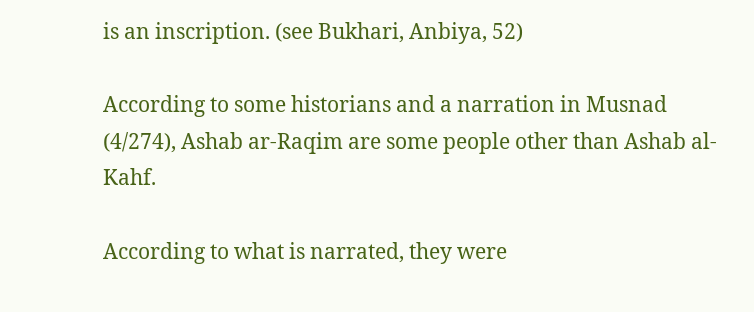is an inscription. (see Bukhari, Anbiya, 52)

According to some historians and a narration in Musnad (4/274), Ashab ar-Raqim are some people other than Ashab al-Kahf.

According to what is narrated, they were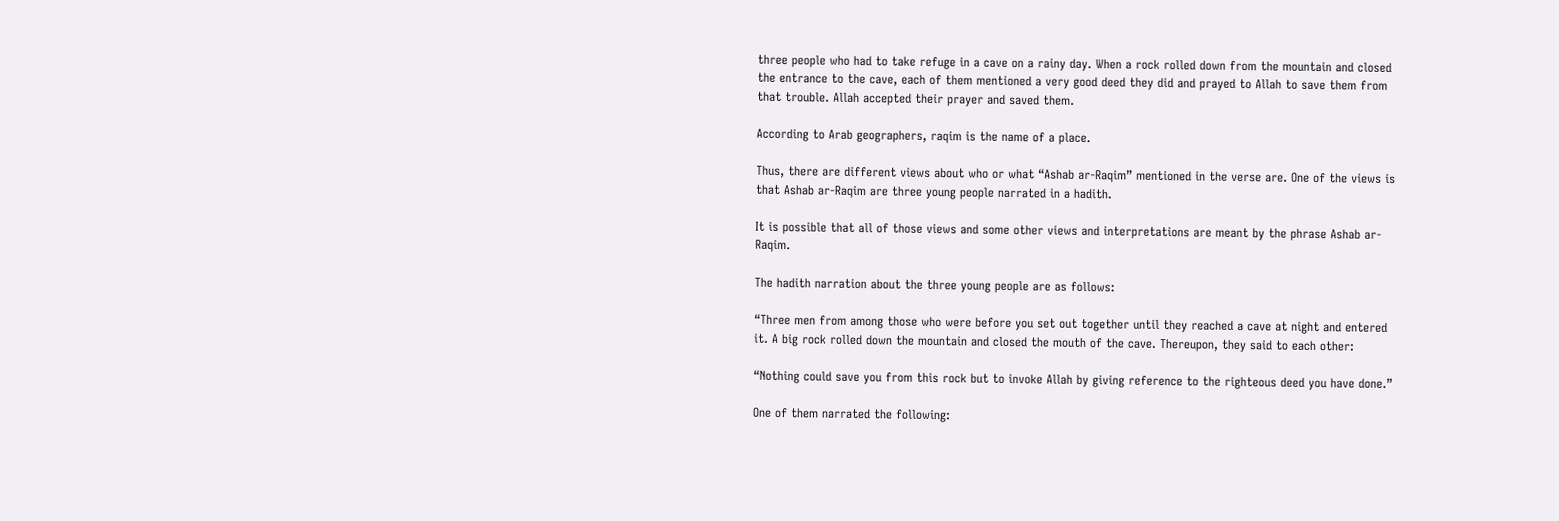three people who had to take refuge in a cave on a rainy day. When a rock rolled down from the mountain and closed the entrance to the cave, each of them mentioned a very good deed they did and prayed to Allah to save them from that trouble. Allah accepted their prayer and saved them.

According to Arab geographers, raqim is the name of a place.

Thus, there are different views about who or what “Ashab ar-Raqim” mentioned in the verse are. One of the views is that Ashab ar-Raqim are three young people narrated in a hadith.

It is possible that all of those views and some other views and interpretations are meant by the phrase Ashab ar-Raqim.

The hadith narration about the three young people are as follows:

“Three men from among those who were before you set out together until they reached a cave at night and entered it. A big rock rolled down the mountain and closed the mouth of the cave. Thereupon, they said to each other:

“Nothing could save you from this rock but to invoke Allah by giving reference to the righteous deed you have done.”

One of them narrated the following: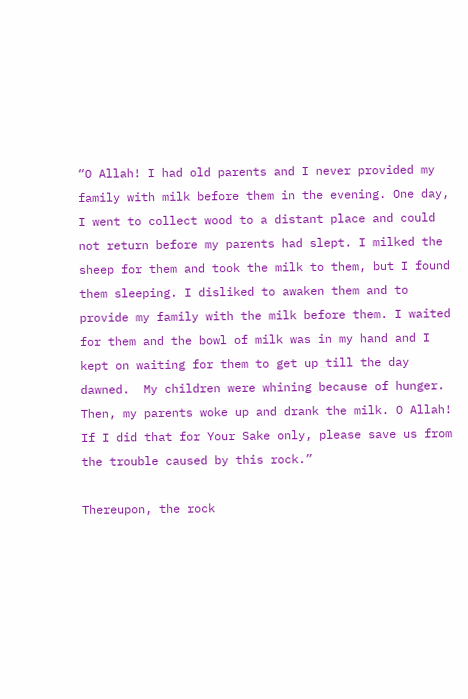“O Allah! I had old parents and I never provided my family with milk before them in the evening. One day, I went to collect wood to a distant place and could not return before my parents had slept. I milked the sheep for them and took the milk to them, but I found them sleeping. I disliked to awaken them and to provide my family with the milk before them. I waited for them and the bowl of milk was in my hand and I kept on waiting for them to get up till the day dawned.  My children were whining because of hunger. Then, my parents woke up and drank the milk. O Allah! If I did that for Your Sake only, please save us from the trouble caused by this rock.”

Thereupon, the rock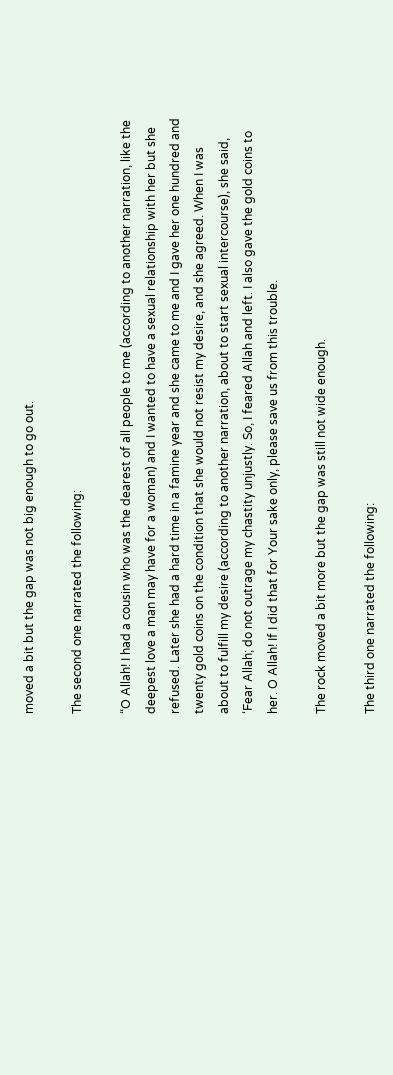moved a bit but the gap was not big enough to go out.

The second one narrated the following:

“O Allah! I had a cousin who was the dearest of all people to me (according to another narration, like the deepest love a man may have for a woman) and I wanted to have a sexual relationship with her but she refused. Later she had a hard time in a famine year and she came to me and I gave her one hundred and twenty gold coins on the condition that she would not resist my desire, and she agreed. When I was about to fulfill my desire (according to another narration, about to start sexual intercourse), she said, ‘Fear Allah; do not outrage my chastity unjustly. So, I feared Allah and left. I also gave the gold coins to her. O Allah! If I did that for Your sake only, please save us from this trouble.

The rock moved a bit more but the gap was still not wide enough.

The third one narrated the following: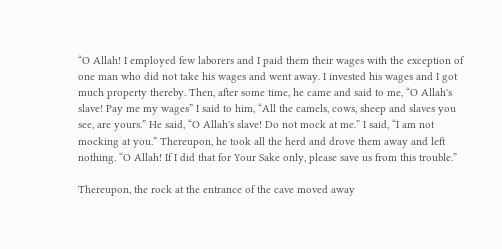“O Allah! I employed few laborers and I paid them their wages with the exception of one man who did not take his wages and went away. I invested his wages and I got much property thereby. Then, after some time, he came and said to me, “O Allah's slave! Pay me my wages” I said to him, “All the camels, cows, sheep and slaves you see, are yours.” He said, “O Allah's slave! Do not mock at me.” I said, “I am not mocking at you.” Thereupon, he took all the herd and drove them away and left nothing. “O Allah! If I did that for Your Sake only, please save us from this trouble.”

Thereupon, the rock at the entrance of the cave moved away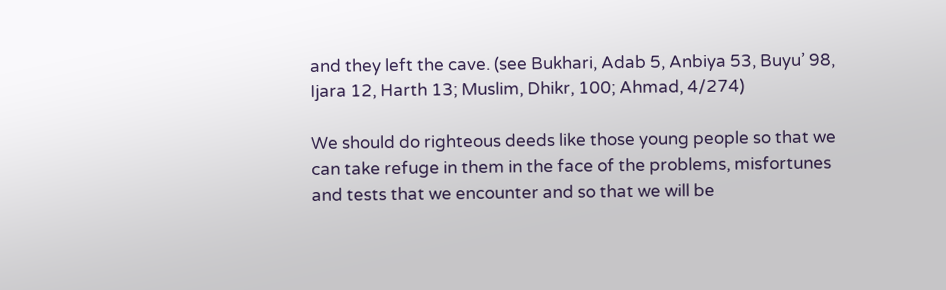and they left the cave. (see Bukhari, Adab 5, Anbiya 53, Buyu’ 98, Ijara 12, Harth 13; Muslim, Dhikr, 100; Ahmad, 4/274)

We should do righteous deeds like those young people so that we can take refuge in them in the face of the problems, misfortunes and tests that we encounter and so that we will be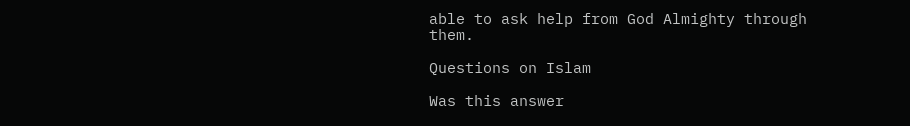able to ask help from God Almighty through them.

Questions on Islam

Was this answer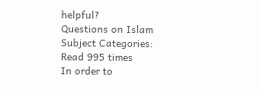helpful?
Questions on Islam
Subject Categories:
Read 995 times
In order to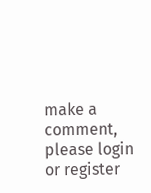make a comment, please login or register